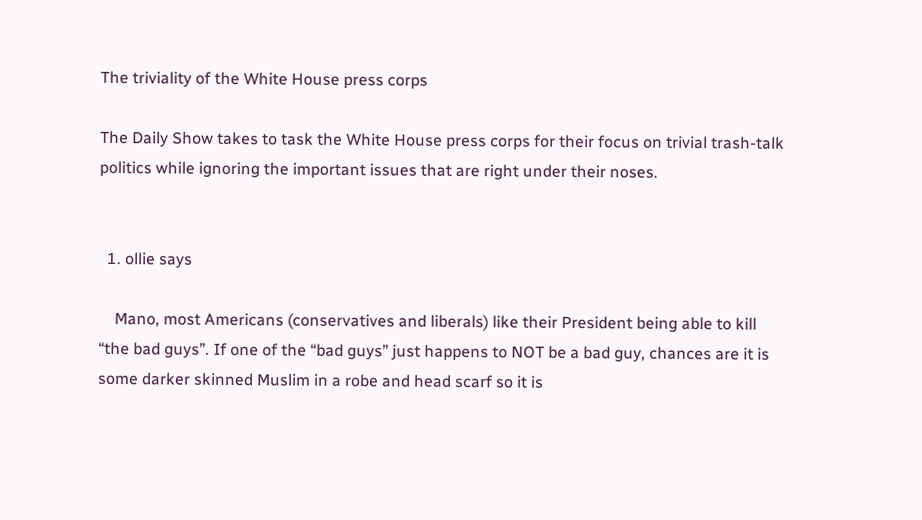The triviality of the White House press corps

The Daily Show takes to task the White House press corps for their focus on trivial trash-talk politics while ignoring the important issues that are right under their noses.


  1. ollie says

    Mano, most Americans (conservatives and liberals) like their President being able to kill “the bad guys”. If one of the “bad guys” just happens to NOT be a bad guy, chances are it is some darker skinned Muslim in a robe and head scarf so it is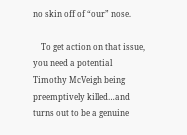no skin off of “our” nose.

    To get action on that issue, you need a potential Timothy McVeigh being preemptively killed…and turns out to be a genuine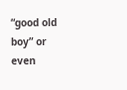“good old boy” or even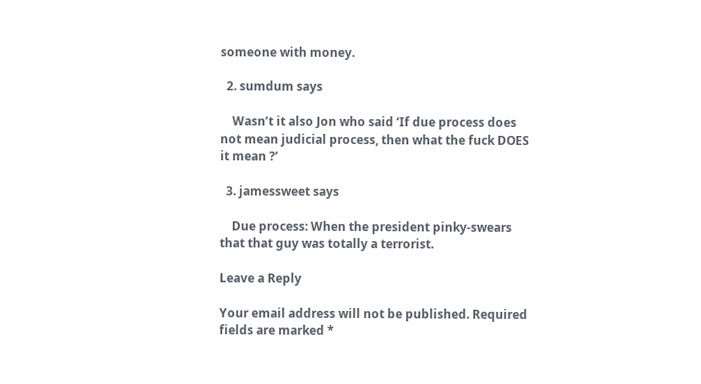someone with money.

  2. sumdum says

    Wasn’t it also Jon who said ‘If due process does not mean judicial process, then what the fuck DOES it mean ?’

  3. jamessweet says

    Due process: When the president pinky-swears that that guy was totally a terrorist.

Leave a Reply

Your email address will not be published. Required fields are marked *